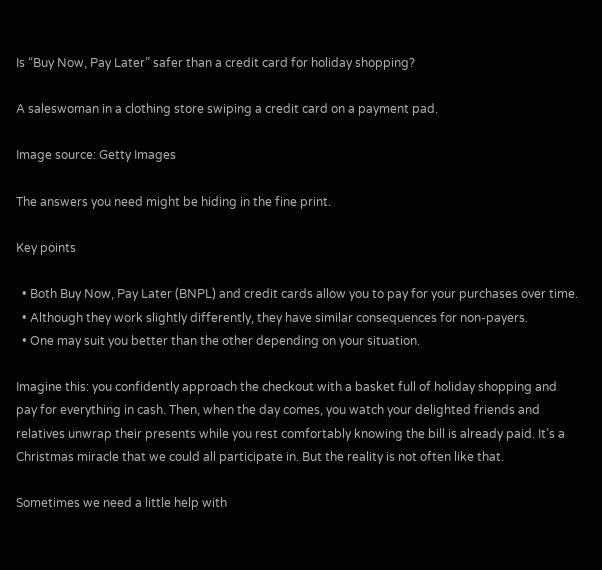Is “Buy Now, Pay Later” safer than a credit card for holiday shopping?

A saleswoman in a clothing store swiping a credit card on a payment pad.

Image source: Getty Images

The answers you need might be hiding in the fine print.

Key points

  • Both Buy Now, Pay Later (BNPL) and credit cards allow you to pay for your purchases over time.
  • Although they work slightly differently, they have similar consequences for non-payers.
  • One may suit you better than the other depending on your situation.

Imagine this: you confidently approach the checkout with a basket full of holiday shopping and pay for everything in cash. Then, when the day comes, you watch your delighted friends and relatives unwrap their presents while you rest comfortably knowing the bill is already paid. It’s a Christmas miracle that we could all participate in. But the reality is not often like that.

Sometimes we need a little help with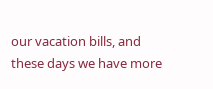our vacation bills, and these days we have more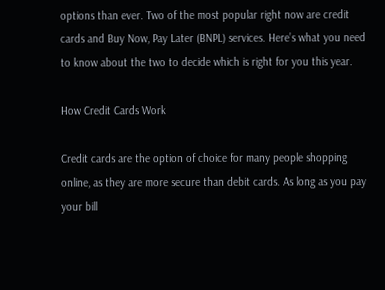options than ever. Two of the most popular right now are credit cards and Buy Now, Pay Later (BNPL) services. Here’s what you need to know about the two to decide which is right for you this year.

How Credit Cards Work

Credit cards are the option of choice for many people shopping online, as they are more secure than debit cards. As long as you pay your bill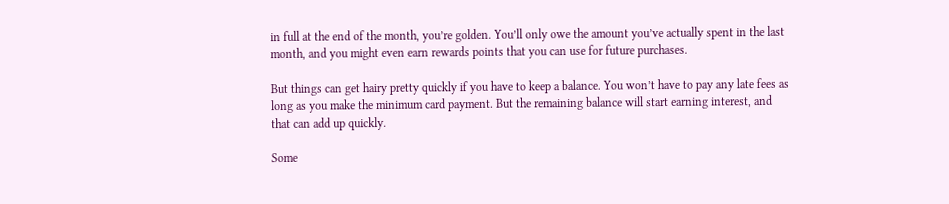in full at the end of the month, you’re golden. You’ll only owe the amount you’ve actually spent in the last month, and you might even earn rewards points that you can use for future purchases.

But things can get hairy pretty quickly if you have to keep a balance. You won’t have to pay any late fees as long as you make the minimum card payment. But the remaining balance will start earning interest, and that can add up quickly.

Some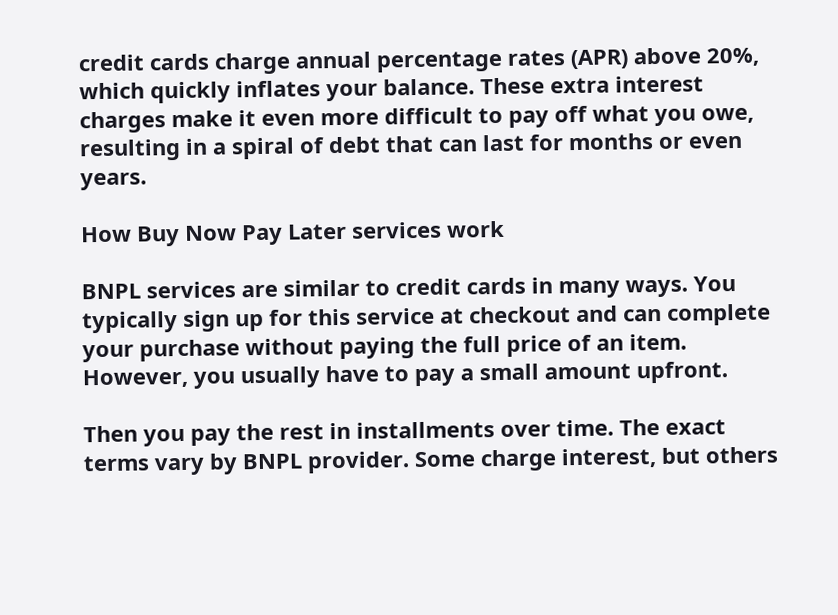credit cards charge annual percentage rates (APR) above 20%, which quickly inflates your balance. These extra interest charges make it even more difficult to pay off what you owe, resulting in a spiral of debt that can last for months or even years.

How Buy Now Pay Later services work

BNPL services are similar to credit cards in many ways. You typically sign up for this service at checkout and can complete your purchase without paying the full price of an item. However, you usually have to pay a small amount upfront.

Then you pay the rest in installments over time. The exact terms vary by BNPL provider. Some charge interest, but others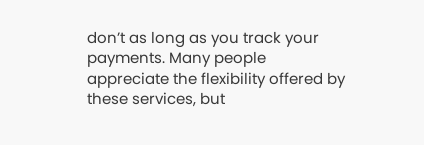don’t as long as you track your payments. Many people appreciate the flexibility offered by these services, but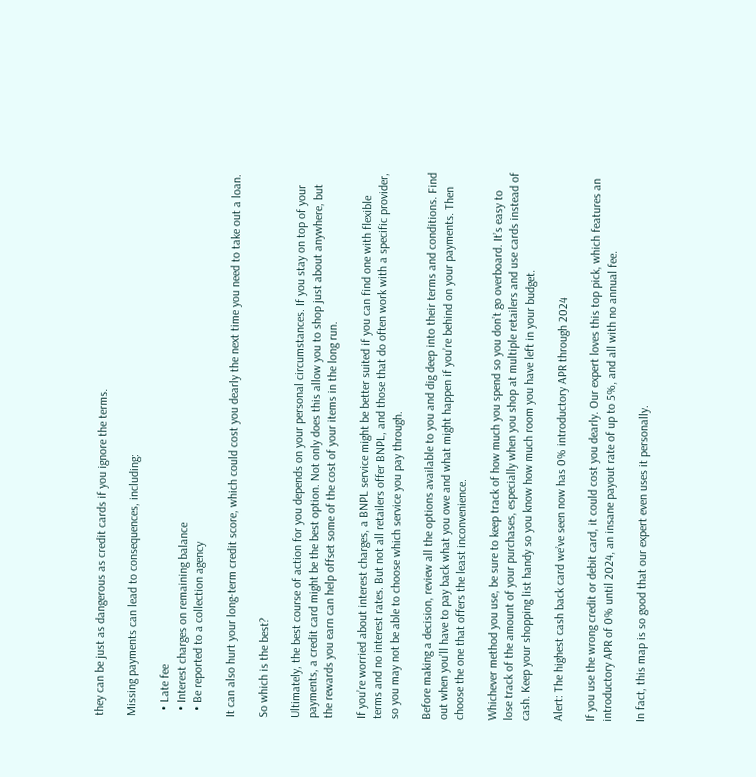they can be just as dangerous as credit cards if you ignore the terms.

Missing payments can lead to consequences, including:

  • Late fee
  • Interest charges on remaining balance
  • Be reported to a collection agency

It can also hurt your long-term credit score, which could cost you dearly the next time you need to take out a loan.

So which is the best?

Ultimately, the best course of action for you depends on your personal circumstances. If you stay on top of your payments, a credit card might be the best option. Not only does this allow you to shop just about anywhere, but the rewards you earn can help offset some of the cost of your items in the long run.

If you’re worried about interest charges, a BNPL service might be better suited if you can find one with flexible terms and no interest rates. But not all retailers offer BNPL, and those that do often work with a specific provider, so you may not be able to choose which service you pay through.

Before making a decision, review all the options available to you and dig deep into their terms and conditions. Find out when you’ll have to pay back what you owe and what might happen if you’re behind on your payments. Then choose the one that offers the least inconvenience.

Whichever method you use, be sure to keep track of how much you spend so you don’t go overboard. It’s easy to lose track of the amount of your purchases, especially when you shop at multiple retailers and use cards instead of cash. Keep your shopping list handy so you know how much room you have left in your budget.

Alert: The highest cash back card we’ve seen now has 0% introductory APR through 2024

If you use the wrong credit or debit card, it could cost you dearly. Our expert loves this top pick, which features an introductory APR of 0% until 2024, an insane payout rate of up to 5%, and all with no annual fee.

In fact, this map is so good that our expert even uses it personally.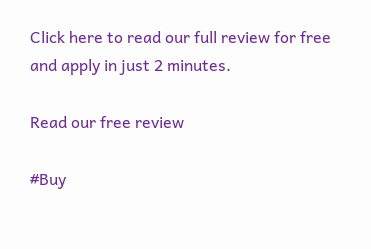Click here to read our full review for free and apply in just 2 minutes.

Read our free review

#Buy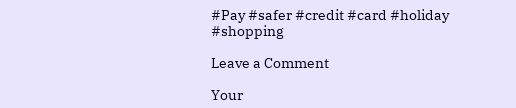#Pay #safer #credit #card #holiday #shopping

Leave a Comment

Your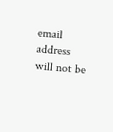email address will not be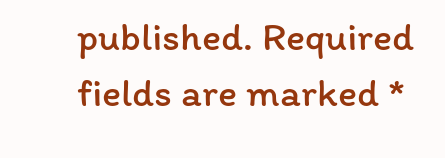published. Required fields are marked *